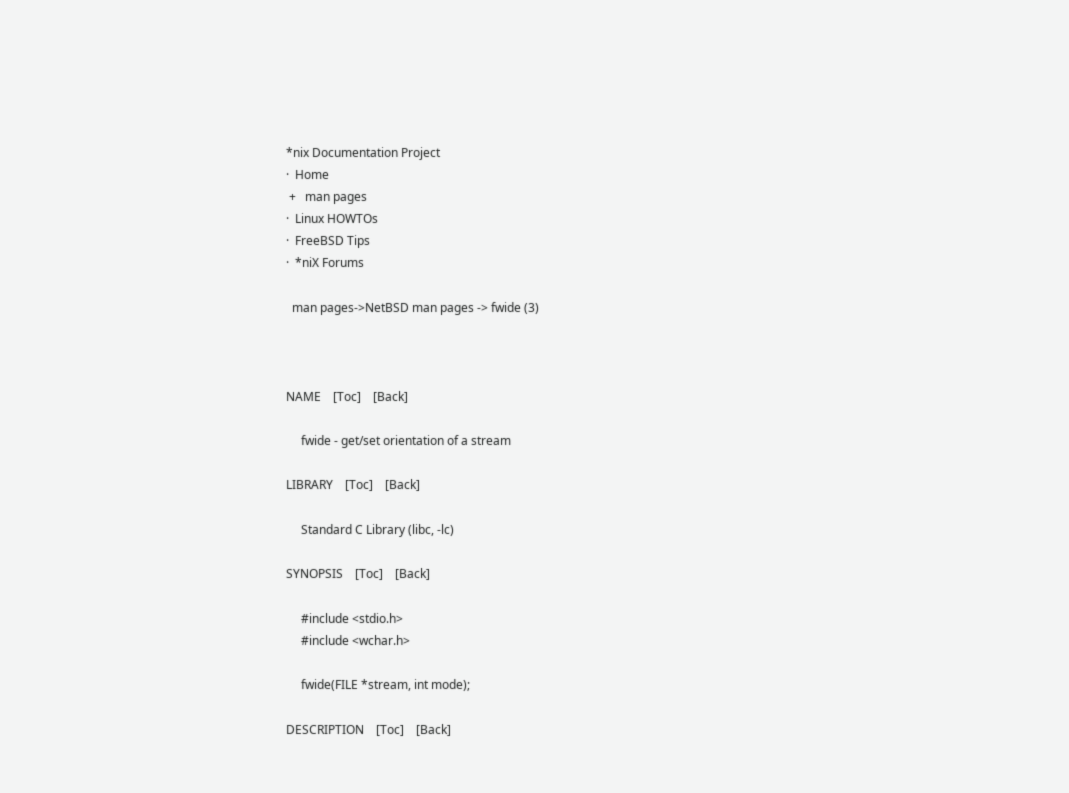*nix Documentation Project
·  Home
 +   man pages
·  Linux HOWTOs
·  FreeBSD Tips
·  *niX Forums

  man pages->NetBSD man pages -> fwide (3)



NAME    [Toc]    [Back]

     fwide - get/set orientation of a stream

LIBRARY    [Toc]    [Back]

     Standard C Library (libc, -lc)

SYNOPSIS    [Toc]    [Back]

     #include <stdio.h>
     #include <wchar.h>

     fwide(FILE *stream, int mode);

DESCRIPTION    [Toc]    [Back]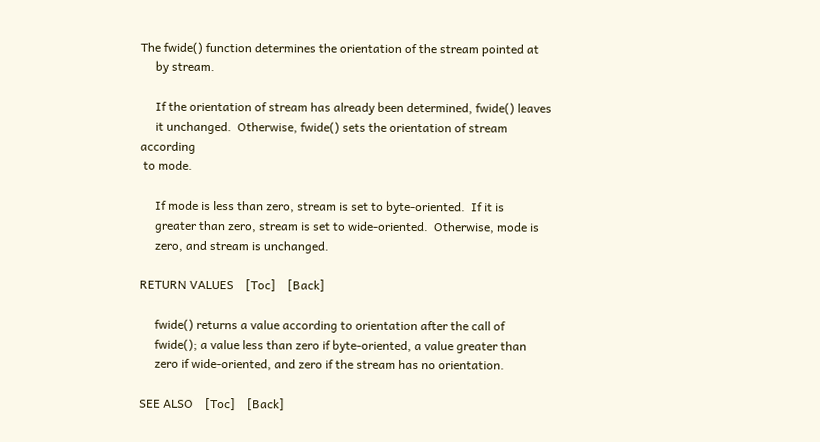The fwide() function determines the orientation of the stream pointed at
     by stream.

     If the orientation of stream has already been determined, fwide() leaves
     it unchanged.  Otherwise, fwide() sets the orientation of stream according
 to mode.

     If mode is less than zero, stream is set to byte-oriented.  If it is
     greater than zero, stream is set to wide-oriented.  Otherwise, mode is
     zero, and stream is unchanged.

RETURN VALUES    [Toc]    [Back]

     fwide() returns a value according to orientation after the call of
     fwide(); a value less than zero if byte-oriented, a value greater than
     zero if wide-oriented, and zero if the stream has no orientation.

SEE ALSO    [Toc]    [Back]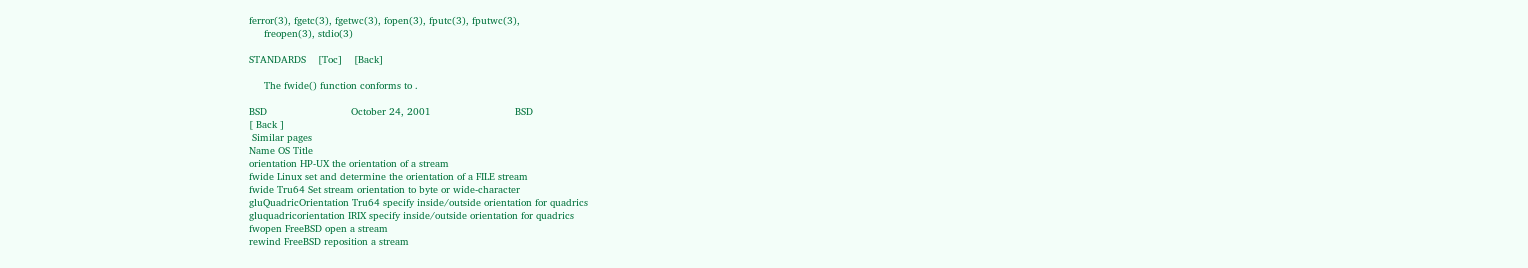ferror(3), fgetc(3), fgetwc(3), fopen(3), fputc(3), fputwc(3),
     freopen(3), stdio(3)

STANDARDS    [Toc]    [Back]

     The fwide() function conforms to .

BSD                            October 24, 2001                            BSD
[ Back ]
 Similar pages
Name OS Title
orientation HP-UX the orientation of a stream
fwide Linux set and determine the orientation of a FILE stream
fwide Tru64 Set stream orientation to byte or wide-character
gluQuadricOrientation Tru64 specify inside/outside orientation for quadrics
gluquadricorientation IRIX specify inside/outside orientation for quadrics
fwopen FreeBSD open a stream
rewind FreeBSD reposition a stream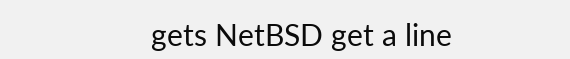gets NetBSD get a line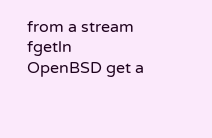from a stream
fgetln OpenBSD get a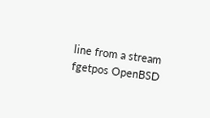line from a stream
fgetpos OpenBSD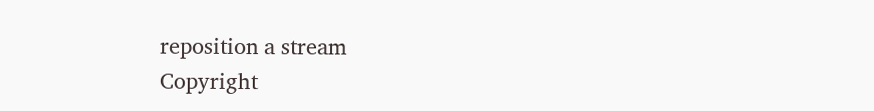reposition a stream
Copyright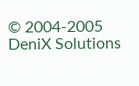© 2004-2005 DeniX Solutions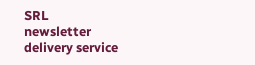SRL
newsletter delivery service